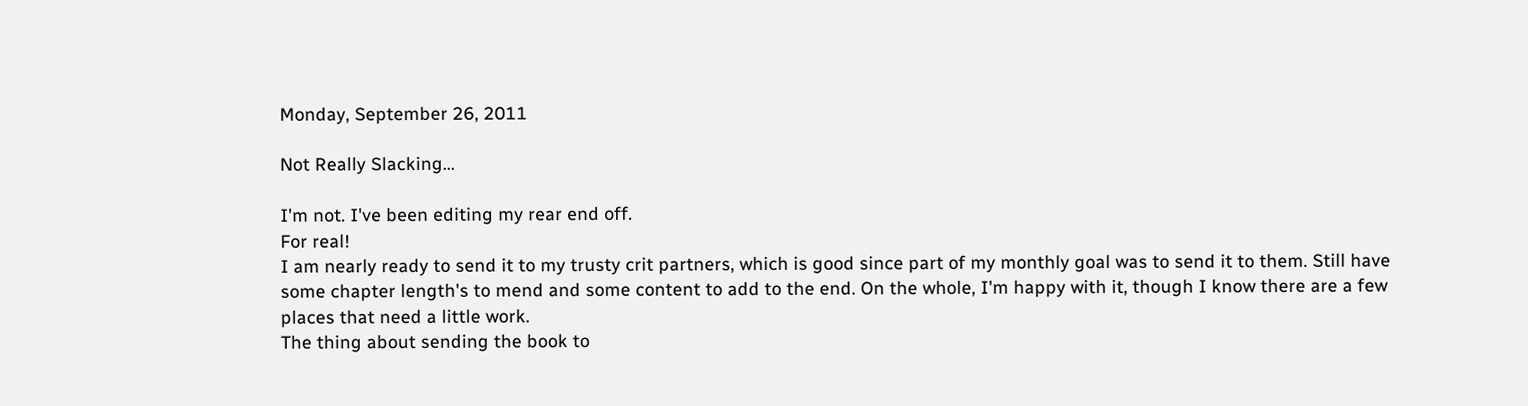Monday, September 26, 2011

Not Really Slacking...

I'm not. I've been editing my rear end off.
For real!
I am nearly ready to send it to my trusty crit partners, which is good since part of my monthly goal was to send it to them. Still have some chapter length's to mend and some content to add to the end. On the whole, I'm happy with it, though I know there are a few places that need a little work.
The thing about sending the book to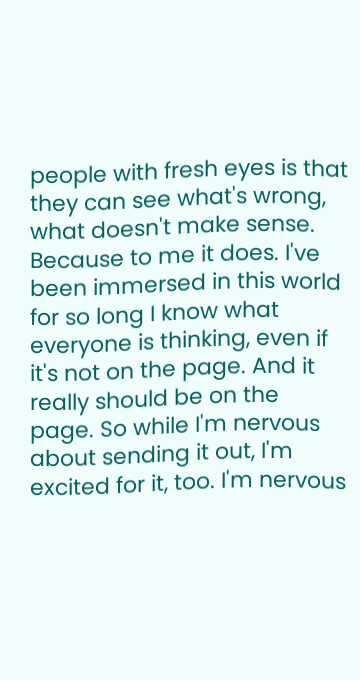people with fresh eyes is that they can see what's wrong, what doesn't make sense. Because to me it does. I've been immersed in this world for so long I know what everyone is thinking, even if it's not on the page. And it really should be on the page. So while I'm nervous about sending it out, I'm excited for it, too. I'm nervous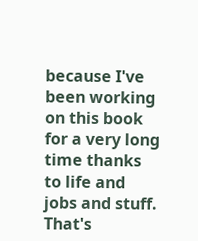because I've been working on this book for a very long time thanks to life and jobs and stuff.
That's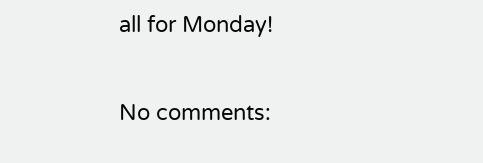all for Monday!

No comments: